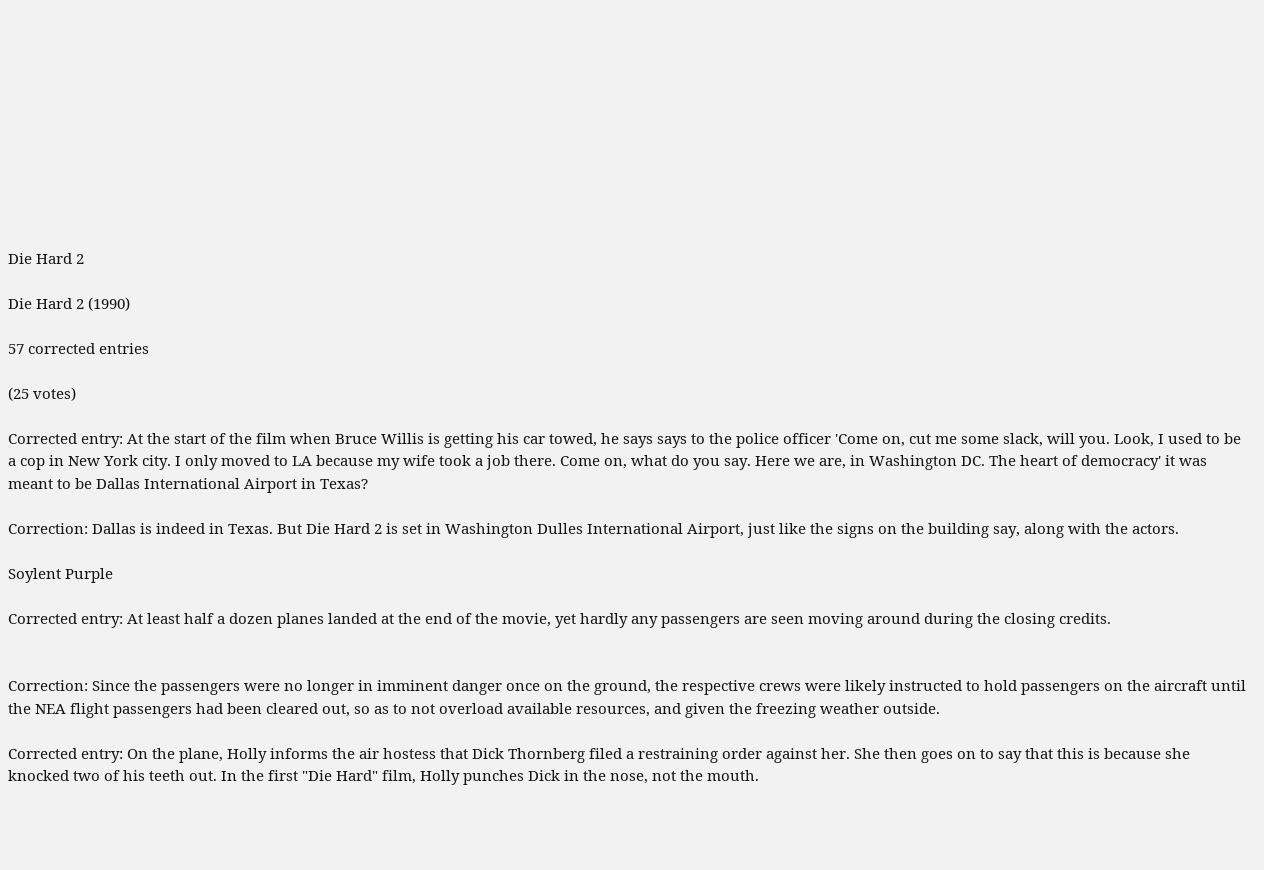Die Hard 2

Die Hard 2 (1990)

57 corrected entries

(25 votes)

Corrected entry: At the start of the film when Bruce Willis is getting his car towed, he says says to the police officer 'Come on, cut me some slack, will you. Look, I used to be a cop in New York city. I only moved to LA because my wife took a job there. Come on, what do you say. Here we are, in Washington DC. The heart of democracy' it was meant to be Dallas International Airport in Texas?

Correction: Dallas is indeed in Texas. But Die Hard 2 is set in Washington Dulles International Airport, just like the signs on the building say, along with the actors.

Soylent Purple

Corrected entry: At least half a dozen planes landed at the end of the movie, yet hardly any passengers are seen moving around during the closing credits.


Correction: Since the passengers were no longer in imminent danger once on the ground, the respective crews were likely instructed to hold passengers on the aircraft until the NEA flight passengers had been cleared out, so as to not overload available resources, and given the freezing weather outside.

Corrected entry: On the plane, Holly informs the air hostess that Dick Thornberg filed a restraining order against her. She then goes on to say that this is because she knocked two of his teeth out. In the first "Die Hard" film, Holly punches Dick in the nose, not the mouth.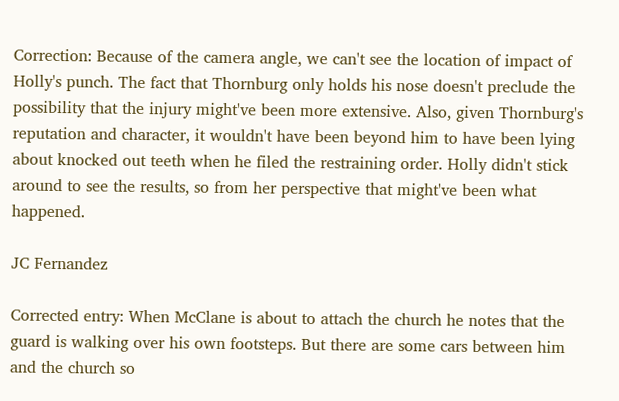Correction: Because of the camera angle, we can't see the location of impact of Holly's punch. The fact that Thornburg only holds his nose doesn't preclude the possibility that the injury might've been more extensive. Also, given Thornburg's reputation and character, it wouldn't have been beyond him to have been lying about knocked out teeth when he filed the restraining order. Holly didn't stick around to see the results, so from her perspective that might've been what happened.

JC Fernandez

Corrected entry: When McClane is about to attach the church he notes that the guard is walking over his own footsteps. But there are some cars between him and the church so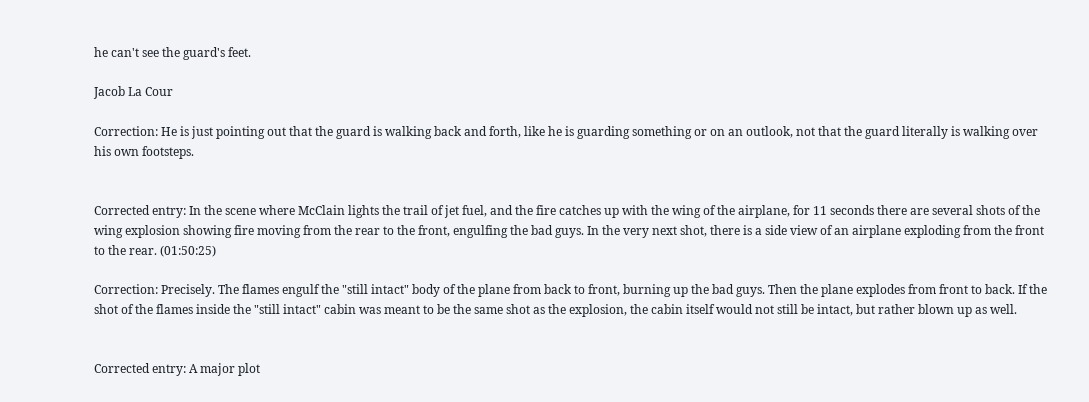he can't see the guard's feet.

Jacob La Cour

Correction: He is just pointing out that the guard is walking back and forth, like he is guarding something or on an outlook, not that the guard literally is walking over his own footsteps.


Corrected entry: In the scene where McClain lights the trail of jet fuel, and the fire catches up with the wing of the airplane, for 11 seconds there are several shots of the wing explosion showing fire moving from the rear to the front, engulfing the bad guys. In the very next shot, there is a side view of an airplane exploding from the front to the rear. (01:50:25)

Correction: Precisely. The flames engulf the "still intact" body of the plane from back to front, burning up the bad guys. Then the plane explodes from front to back. If the shot of the flames inside the "still intact" cabin was meant to be the same shot as the explosion, the cabin itself would not still be intact, but rather blown up as well.


Corrected entry: A major plot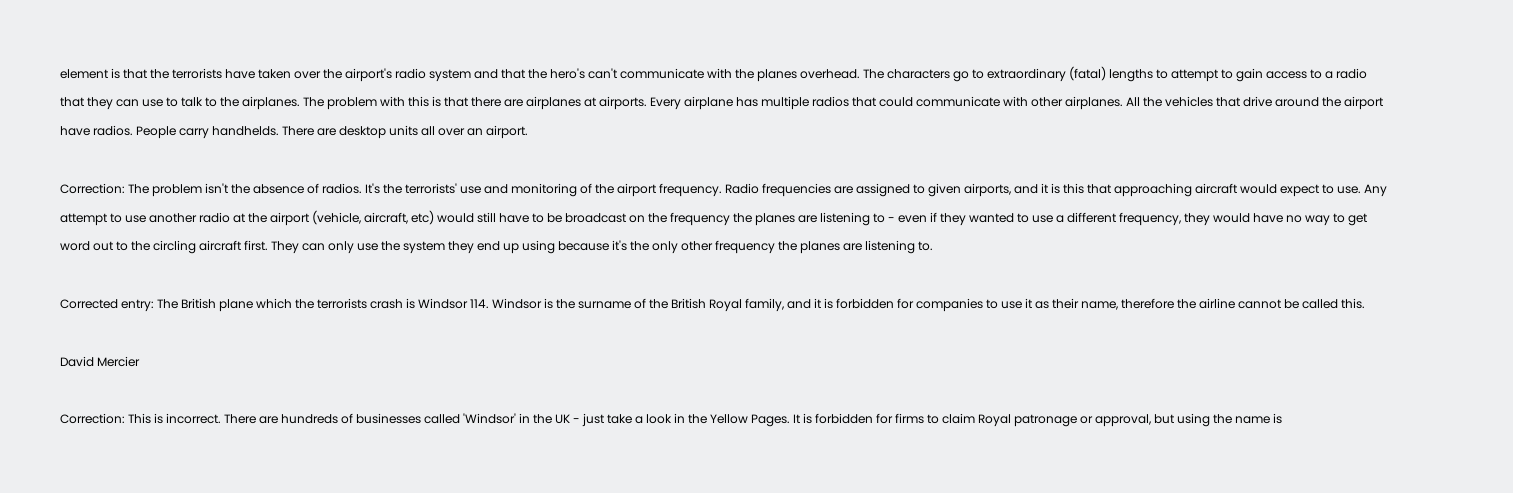element is that the terrorists have taken over the airport's radio system and that the hero's can't communicate with the planes overhead. The characters go to extraordinary (fatal) lengths to attempt to gain access to a radio that they can use to talk to the airplanes. The problem with this is that there are airplanes at airports. Every airplane has multiple radios that could communicate with other airplanes. All the vehicles that drive around the airport have radios. People carry handhelds. There are desktop units all over an airport.

Correction: The problem isn't the absence of radios. It's the terrorists' use and monitoring of the airport frequency. Radio frequencies are assigned to given airports, and it is this that approaching aircraft would expect to use. Any attempt to use another radio at the airport (vehicle, aircraft, etc) would still have to be broadcast on the frequency the planes are listening to - even if they wanted to use a different frequency, they would have no way to get word out to the circling aircraft first. They can only use the system they end up using because it's the only other frequency the planes are listening to.

Corrected entry: The British plane which the terrorists crash is Windsor 114. Windsor is the surname of the British Royal family, and it is forbidden for companies to use it as their name, therefore the airline cannot be called this.

David Mercier

Correction: This is incorrect. There are hundreds of businesses called 'Windsor' in the UK - just take a look in the Yellow Pages. It is forbidden for firms to claim Royal patronage or approval, but using the name is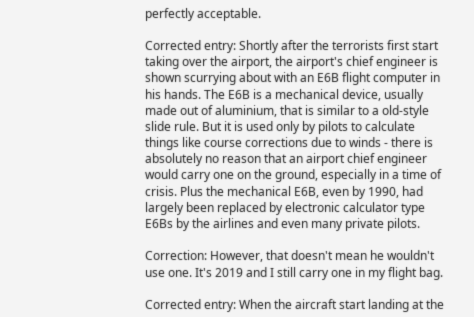perfectly acceptable.

Corrected entry: Shortly after the terrorists first start taking over the airport, the airport's chief engineer is shown scurrying about with an E6B flight computer in his hands. The E6B is a mechanical device, usually made out of aluminium, that is similar to a old-style slide rule. But it is used only by pilots to calculate things like course corrections due to winds - there is absolutely no reason that an airport chief engineer would carry one on the ground, especially in a time of crisis. Plus the mechanical E6B, even by 1990, had largely been replaced by electronic calculator type E6Bs by the airlines and even many private pilots.

Correction: However, that doesn't mean he wouldn't use one. It's 2019 and I still carry one in my flight bag.

Corrected entry: When the aircraft start landing at the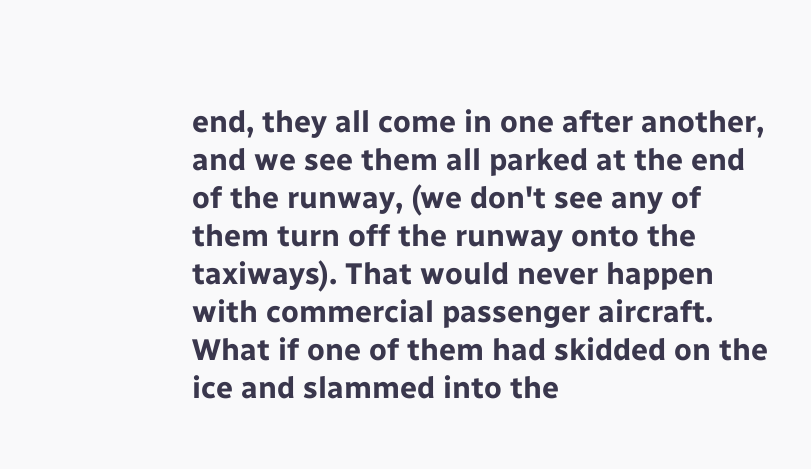end, they all come in one after another, and we see them all parked at the end of the runway, (we don't see any of them turn off the runway onto the taxiways). That would never happen with commercial passenger aircraft. What if one of them had skidded on the ice and slammed into the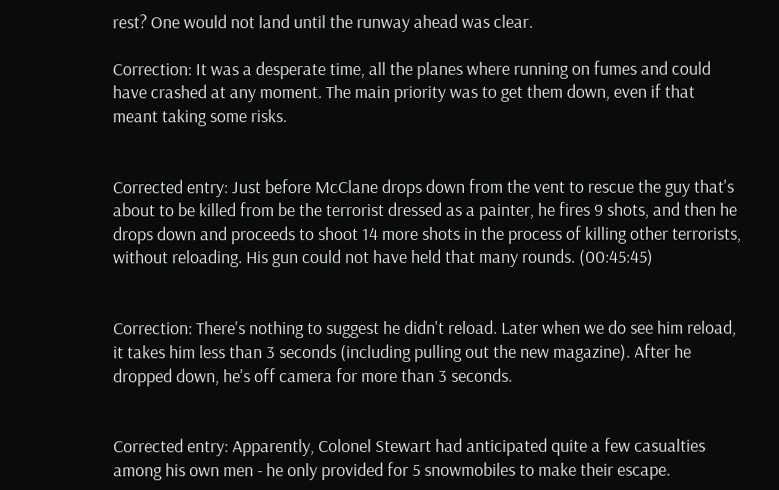rest? One would not land until the runway ahead was clear.

Correction: It was a desperate time, all the planes where running on fumes and could have crashed at any moment. The main priority was to get them down, even if that meant taking some risks.


Corrected entry: Just before McClane drops down from the vent to rescue the guy that's about to be killed from be the terrorist dressed as a painter, he fires 9 shots, and then he drops down and proceeds to shoot 14 more shots in the process of killing other terrorists, without reloading. His gun could not have held that many rounds. (00:45:45)


Correction: There's nothing to suggest he didn't reload. Later when we do see him reload, it takes him less than 3 seconds (including pulling out the new magazine). After he dropped down, he's off camera for more than 3 seconds.


Corrected entry: Apparently, Colonel Stewart had anticipated quite a few casualties among his own men - he only provided for 5 snowmobiles to make their escape.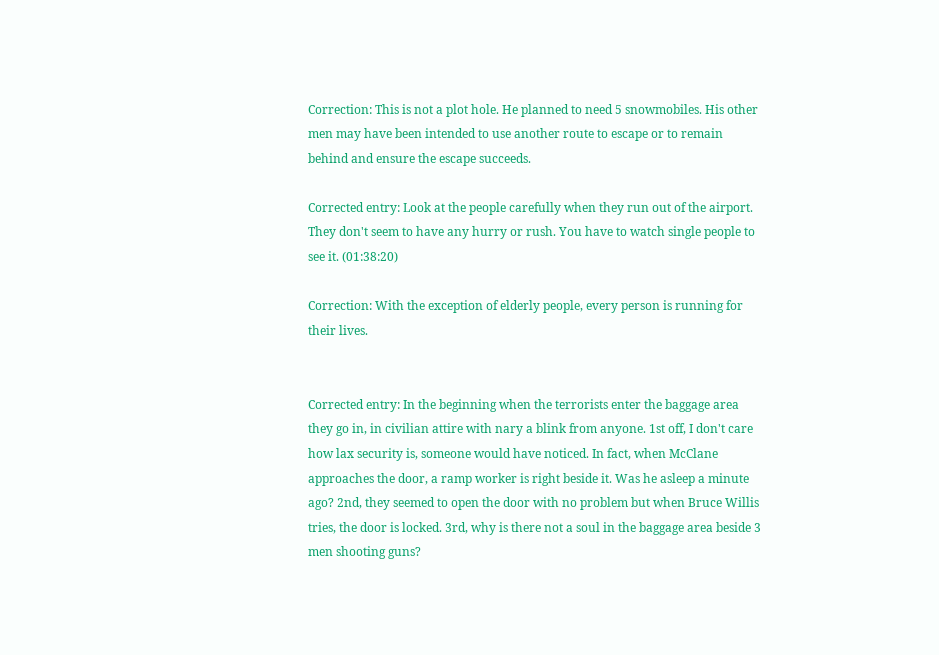Correction: This is not a plot hole. He planned to need 5 snowmobiles. His other men may have been intended to use another route to escape or to remain behind and ensure the escape succeeds.

Corrected entry: Look at the people carefully when they run out of the airport. They don't seem to have any hurry or rush. You have to watch single people to see it. (01:38:20)

Correction: With the exception of elderly people, every person is running for their lives.


Corrected entry: In the beginning when the terrorists enter the baggage area they go in, in civilian attire with nary a blink from anyone. 1st off, I don't care how lax security is, someone would have noticed. In fact, when McClane approaches the door, a ramp worker is right beside it. Was he asleep a minute ago? 2nd, they seemed to open the door with no problem but when Bruce Willis tries, the door is locked. 3rd, why is there not a soul in the baggage area beside 3 men shooting guns?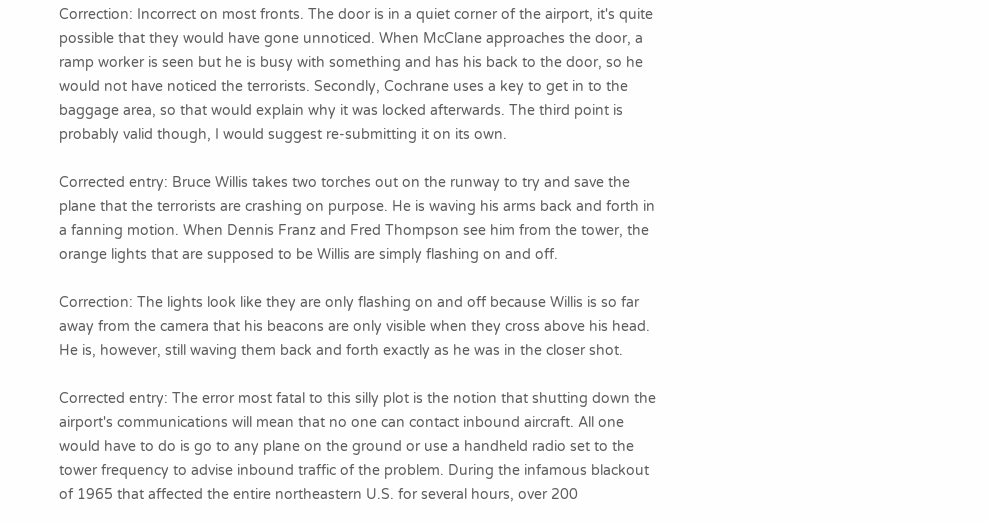Correction: Incorrect on most fronts. The door is in a quiet corner of the airport, it's quite possible that they would have gone unnoticed. When McClane approaches the door, a ramp worker is seen but he is busy with something and has his back to the door, so he would not have noticed the terrorists. Secondly, Cochrane uses a key to get in to the baggage area, so that would explain why it was locked afterwards. The third point is probably valid though, I would suggest re-submitting it on its own.

Corrected entry: Bruce Willis takes two torches out on the runway to try and save the plane that the terrorists are crashing on purpose. He is waving his arms back and forth in a fanning motion. When Dennis Franz and Fred Thompson see him from the tower, the orange lights that are supposed to be Willis are simply flashing on and off.

Correction: The lights look like they are only flashing on and off because Willis is so far away from the camera that his beacons are only visible when they cross above his head. He is, however, still waving them back and forth exactly as he was in the closer shot.

Corrected entry: The error most fatal to this silly plot is the notion that shutting down the airport's communications will mean that no one can contact inbound aircraft. All one would have to do is go to any plane on the ground or use a handheld radio set to the tower frequency to advise inbound traffic of the problem. During the infamous blackout of 1965 that affected the entire northeastern U.S. for several hours, over 200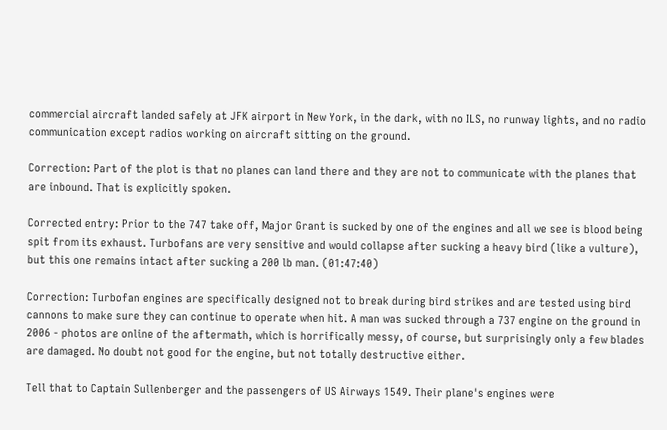commercial aircraft landed safely at JFK airport in New York, in the dark, with no ILS, no runway lights, and no radio communication except radios working on aircraft sitting on the ground.

Correction: Part of the plot is that no planes can land there and they are not to communicate with the planes that are inbound. That is explicitly spoken.

Corrected entry: Prior to the 747 take off, Major Grant is sucked by one of the engines and all we see is blood being spit from its exhaust. Turbofans are very sensitive and would collapse after sucking a heavy bird (like a vulture), but this one remains intact after sucking a 200 lb man. (01:47:40)

Correction: Turbofan engines are specifically designed not to break during bird strikes and are tested using bird cannons to make sure they can continue to operate when hit. A man was sucked through a 737 engine on the ground in 2006 - photos are online of the aftermath, which is horrifically messy, of course, but surprisingly only a few blades are damaged. No doubt not good for the engine, but not totally destructive either.

Tell that to Captain Sullenberger and the passengers of US Airways 1549. Their plane's engines were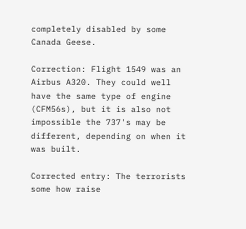completely disabled by some Canada Geese.

Correction: Flight 1549 was an Airbus A320. They could well have the same type of engine (CFM56s), but it is also not impossible the 737's may be different, depending on when it was built.

Corrected entry: The terrorists some how raise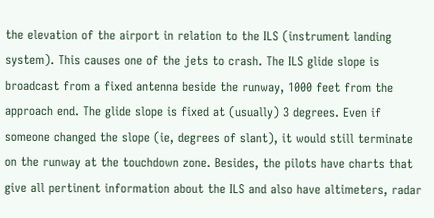the elevation of the airport in relation to the ILS (instrument landing system). This causes one of the jets to crash. The ILS glide slope is broadcast from a fixed antenna beside the runway, 1000 feet from the approach end. The glide slope is fixed at (usually) 3 degrees. Even if someone changed the slope (ie, degrees of slant), it would still terminate on the runway at the touchdown zone. Besides, the pilots have charts that give all pertinent information about the ILS and also have altimeters, radar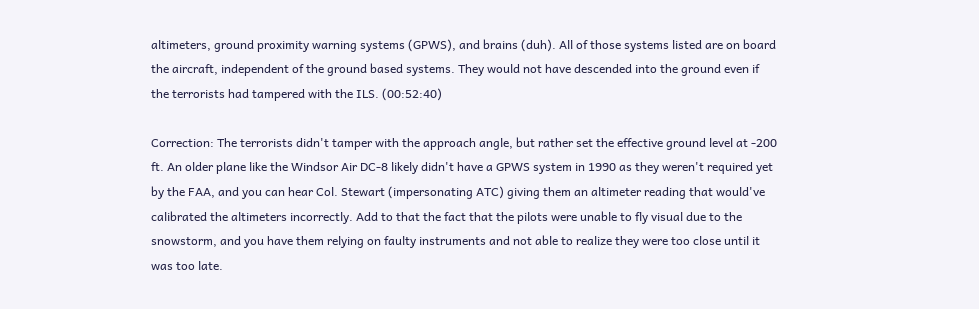altimeters, ground proximity warning systems (GPWS), and brains (duh). All of those systems listed are on board the aircraft, independent of the ground based systems. They would not have descended into the ground even if the terrorists had tampered with the ILS. (00:52:40)

Correction: The terrorists didn't tamper with the approach angle, but rather set the effective ground level at -200 ft. An older plane like the Windsor Air DC-8 likely didn't have a GPWS system in 1990 as they weren't required yet by the FAA, and you can hear Col. Stewart (impersonating ATC) giving them an altimeter reading that would've calibrated the altimeters incorrectly. Add to that the fact that the pilots were unable to fly visual due to the snowstorm, and you have them relying on faulty instruments and not able to realize they were too close until it was too late.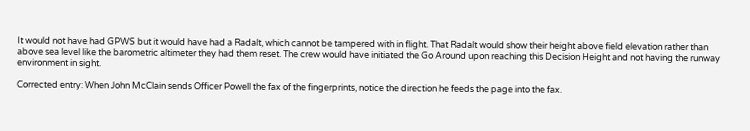It would not have had GPWS but it would have had a Radalt, which cannot be tampered with in flight. That Radalt would show their height above field elevation rather than above sea level like the barometric altimeter they had them reset. The crew would have initiated the Go Around upon reaching this Decision Height and not having the runway environment in sight.

Corrected entry: When John McClain sends Officer Powell the fax of the fingerprints, notice the direction he feeds the page into the fax.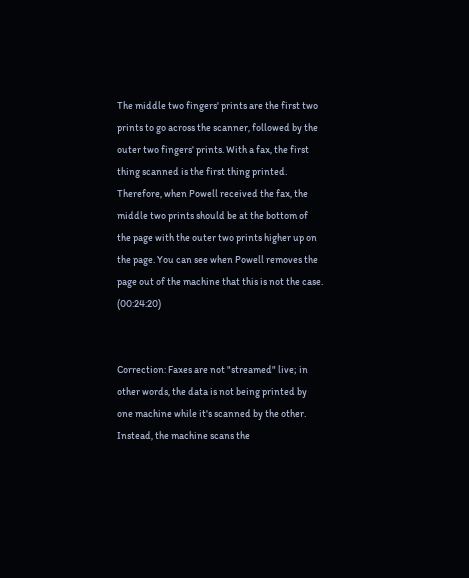The middle two fingers' prints are the first two prints to go across the scanner, followed by the outer two fingers' prints. With a fax, the first thing scanned is the first thing printed. Therefore, when Powell received the fax, the middle two prints should be at the bottom of the page with the outer two prints higher up on the page. You can see when Powell removes the page out of the machine that this is not the case. (00:24:20)


Correction: Faxes are not "streamed" live; in other words, the data is not being printed by one machine while it's scanned by the other. Instead, the machine scans the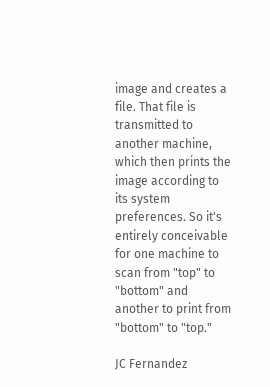image and creates a file. That file is transmitted to another machine, which then prints the image according to its system preferences. So it's entirely conceivable for one machine to scan from "top" to "bottom" and another to print from "bottom" to "top."

JC Fernandez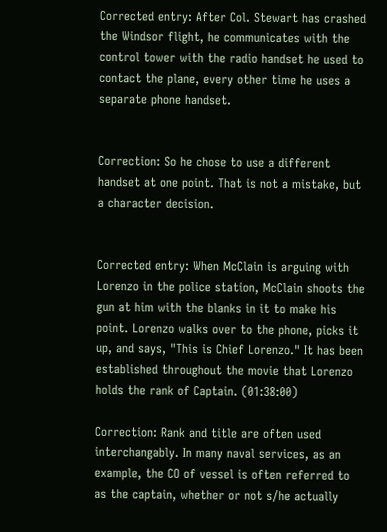Corrected entry: After Col. Stewart has crashed the Windsor flight, he communicates with the control tower with the radio handset he used to contact the plane, every other time he uses a separate phone handset.


Correction: So he chose to use a different handset at one point. That is not a mistake, but a character decision.


Corrected entry: When McClain is arguing with Lorenzo in the police station, McClain shoots the gun at him with the blanks in it to make his point. Lorenzo walks over to the phone, picks it up, and says, "This is Chief Lorenzo." It has been established throughout the movie that Lorenzo holds the rank of Captain. (01:38:00)

Correction: Rank and title are often used interchangably. In many naval services, as an example, the CO of vessel is often referred to as the captain, whether or not s/he actually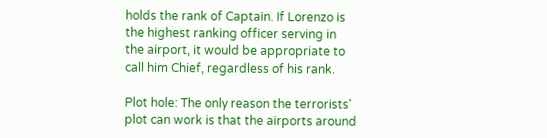holds the rank of Captain. If Lorenzo is the highest ranking officer serving in the airport, it would be appropriate to call him Chief, regardless of his rank.

Plot hole: The only reason the terrorists' plot can work is that the airports around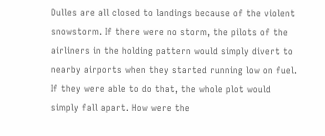Dulles are all closed to landings because of the violent snowstorm. If there were no storm, the pilots of the airliners in the holding pattern would simply divert to nearby airports when they started running low on fuel. If they were able to do that, the whole plot would simply fall apart. How were the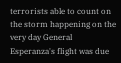terrorists able to count on the storm happening on the very day General Esperanza's flight was due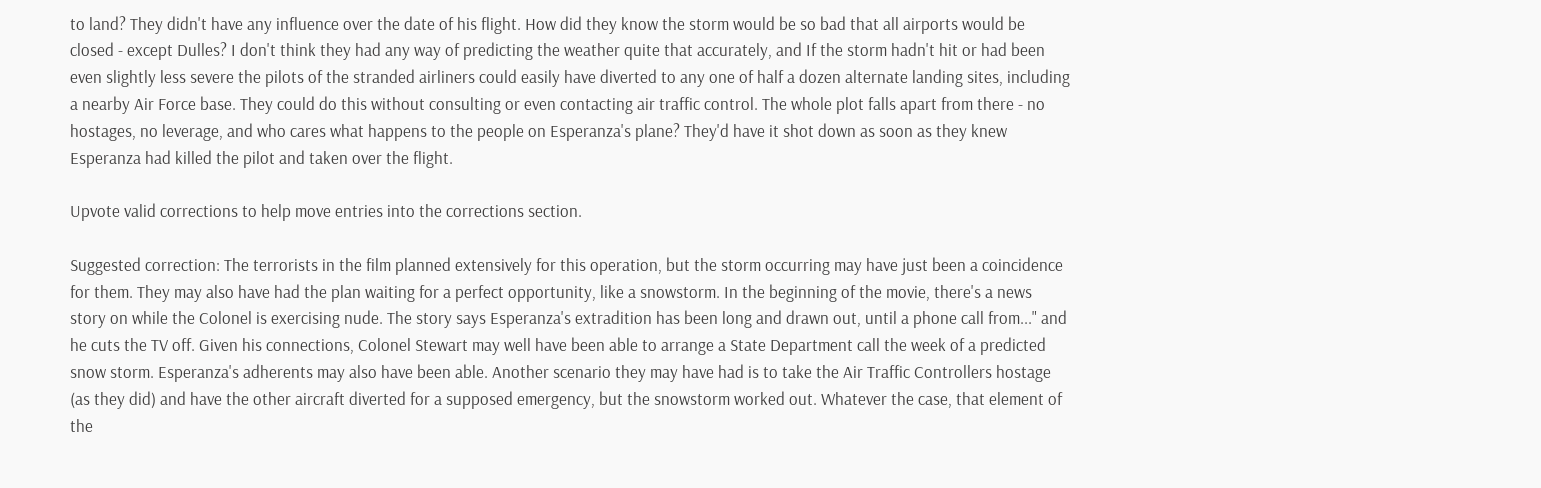to land? They didn't have any influence over the date of his flight. How did they know the storm would be so bad that all airports would be closed - except Dulles? I don't think they had any way of predicting the weather quite that accurately, and If the storm hadn't hit or had been even slightly less severe the pilots of the stranded airliners could easily have diverted to any one of half a dozen alternate landing sites, including a nearby Air Force base. They could do this without consulting or even contacting air traffic control. The whole plot falls apart from there - no hostages, no leverage, and who cares what happens to the people on Esperanza's plane? They'd have it shot down as soon as they knew Esperanza had killed the pilot and taken over the flight.

Upvote valid corrections to help move entries into the corrections section.

Suggested correction: The terrorists in the film planned extensively for this operation, but the storm occurring may have just been a coincidence for them. They may also have had the plan waiting for a perfect opportunity, like a snowstorm. In the beginning of the movie, there's a news story on while the Colonel is exercising nude. The story says Esperanza's extradition has been long and drawn out, until a phone call from..." and he cuts the TV off. Given his connections, Colonel Stewart may well have been able to arrange a State Department call the week of a predicted snow storm. Esperanza's adherents may also have been able. Another scenario they may have had is to take the Air Traffic Controllers hostage (as they did) and have the other aircraft diverted for a supposed emergency, but the snowstorm worked out. Whatever the case, that element of the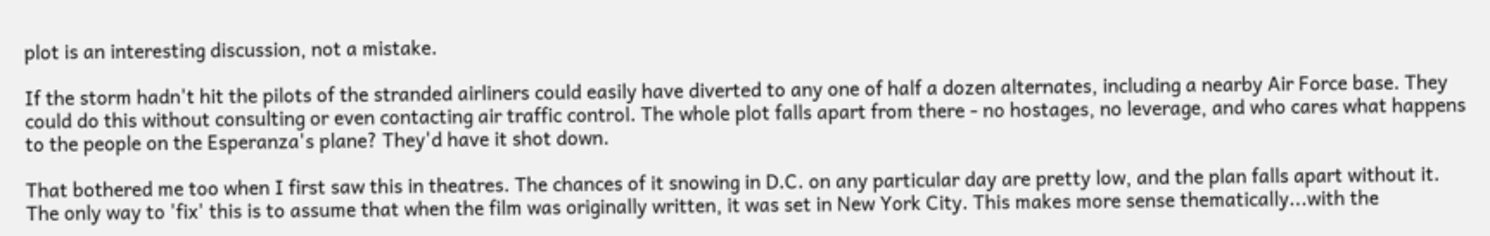plot is an interesting discussion, not a mistake.

If the storm hadn't hit the pilots of the stranded airliners could easily have diverted to any one of half a dozen alternates, including a nearby Air Force base. They could do this without consulting or even contacting air traffic control. The whole plot falls apart from there - no hostages, no leverage, and who cares what happens to the people on the Esperanza's plane? They'd have it shot down.

That bothered me too when I first saw this in theatres. The chances of it snowing in D.C. on any particular day are pretty low, and the plan falls apart without it. The only way to 'fix' this is to assume that when the film was originally written, it was set in New York City. This makes more sense thematically...with the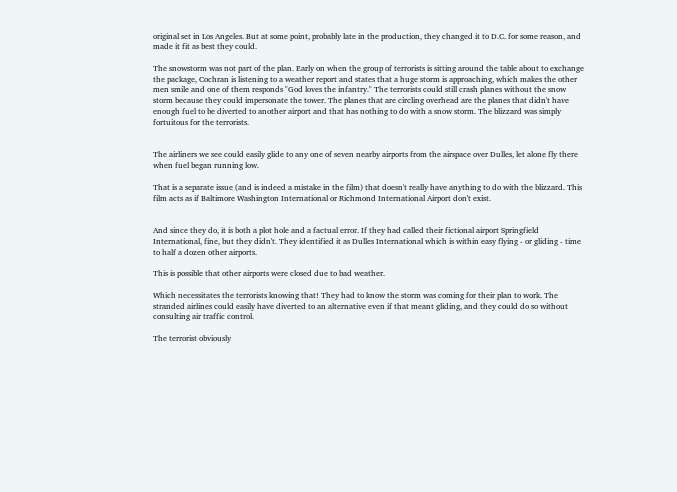original set in Los Angeles. But at some point, probably late in the production, they changed it to D.C. for some reason, and made it fit as best they could.

The snowstorm was not part of the plan. Early on when the group of terrorists is sitting around the table about to exchange the package, Cochran is listening to a weather report and states that a huge storm is approaching, which makes the other men smile and one of them responds "God loves the infantry." The terrorists could still crash planes without the snow storm because they could impersonate the tower. The planes that are circling overhead are the planes that didn't have enough fuel to be diverted to another airport and that has nothing to do with a snow storm. The blizzard was simply fortuitous for the terrorists.


The airliners we see could easily glide to any one of seven nearby airports from the airspace over Dulles, let alone fly there when fuel began running low.

That is a separate issue (and is indeed a mistake in the film) that doesn't really have anything to do with the blizzard. This film acts as if Baltimore Washington International or Richmond International Airport don't exist.


And since they do, it is both a plot hole and a factual error. If they had called their fictional airport Springfield International, fine, but they didn't. They identified it as Dulles International which is within easy flying - or gliding - time to half a dozen other airports.

This is possible that other airports were closed due to bad weather.

Which necessitates the terrorists knowing that! They had to know the storm was coming for their plan to work. The stranded airlines could easily have diverted to an alternative even if that meant gliding, and they could do so without consulting air traffic control.

The terrorist obviously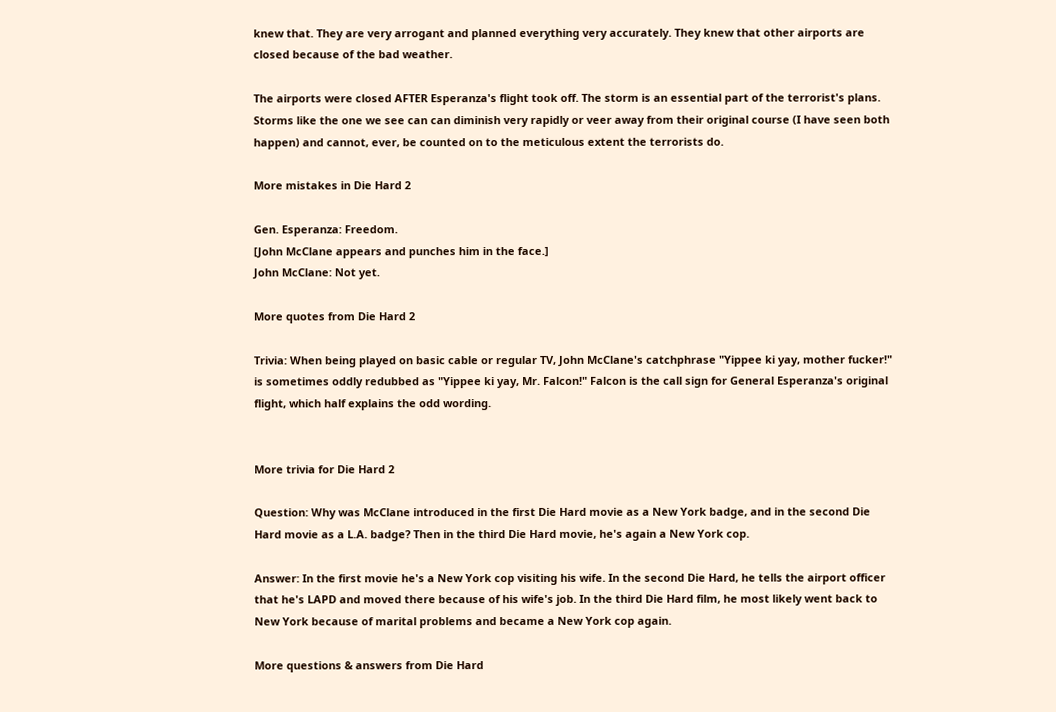knew that. They are very arrogant and planned everything very accurately. They knew that other airports are closed because of the bad weather.

The airports were closed AFTER Esperanza's flight took off. The storm is an essential part of the terrorist's plans. Storms like the one we see can can diminish very rapidly or veer away from their original course (I have seen both happen) and cannot, ever, be counted on to the meticulous extent the terrorists do.

More mistakes in Die Hard 2

Gen. Esperanza: Freedom.
[John McClane appears and punches him in the face.]
John McClane: Not yet.

More quotes from Die Hard 2

Trivia: When being played on basic cable or regular TV, John McClane's catchphrase "Yippee ki yay, mother fucker!" is sometimes oddly redubbed as "Yippee ki yay, Mr. Falcon!" Falcon is the call sign for General Esperanza's original flight, which half explains the odd wording.


More trivia for Die Hard 2

Question: Why was McClane introduced in the first Die Hard movie as a New York badge, and in the second Die Hard movie as a L.A. badge? Then in the third Die Hard movie, he's again a New York cop.

Answer: In the first movie he's a New York cop visiting his wife. In the second Die Hard, he tells the airport officer that he's LAPD and moved there because of his wife's job. In the third Die Hard film, he most likely went back to New York because of marital problems and became a New York cop again.

More questions & answers from Die Hard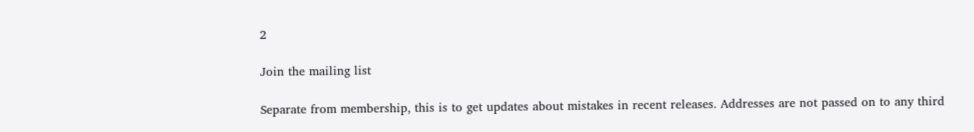2

Join the mailing list

Separate from membership, this is to get updates about mistakes in recent releases. Addresses are not passed on to any third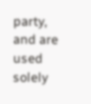party, and are used solely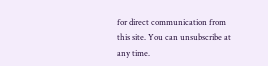for direct communication from this site. You can unsubscribe at any time.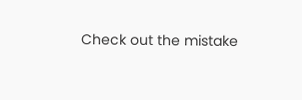Check out the mistake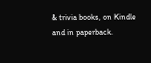& trivia books, on Kindle and in paperback.